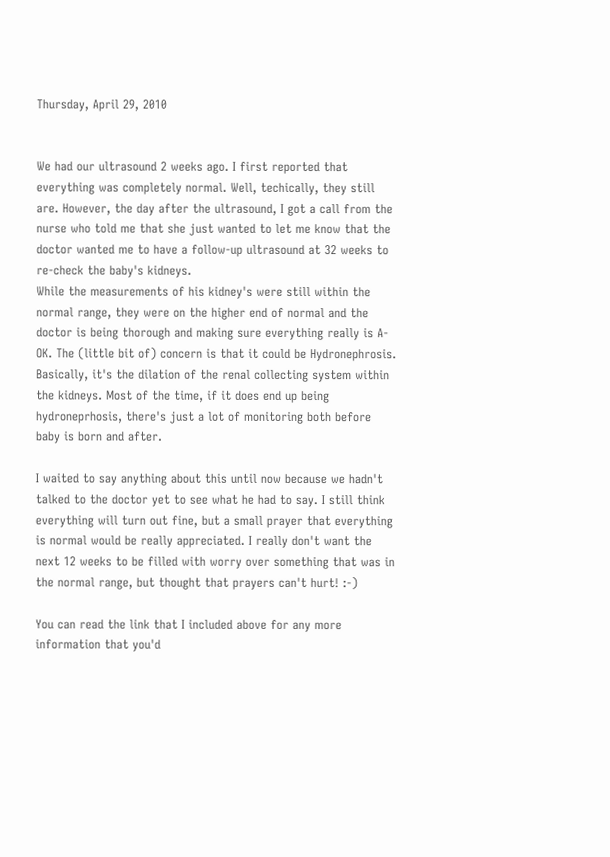Thursday, April 29, 2010


We had our ultrasound 2 weeks ago. I first reported that everything was completely normal. Well, techically, they still are. However, the day after the ultrasound, I got a call from the nurse who told me that she just wanted to let me know that the doctor wanted me to have a follow-up ultrasound at 32 weeks to re-check the baby's kidneys.
While the measurements of his kidney's were still within the normal range, they were on the higher end of normal and the doctor is being thorough and making sure everything really is A-OK. The (little bit of) concern is that it could be Hydronephrosis. Basically, it's the dilation of the renal collecting system within the kidneys. Most of the time, if it does end up being hydroneprhosis, there's just a lot of monitoring both before baby is born and after.

I waited to say anything about this until now because we hadn't talked to the doctor yet to see what he had to say. I still think everything will turn out fine, but a small prayer that everything is normal would be really appreciated. I really don't want the next 12 weeks to be filled with worry over something that was in the normal range, but thought that prayers can't hurt! :-)

You can read the link that I included above for any more information that you'd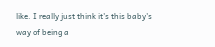like. I really just think it's this baby's way of being a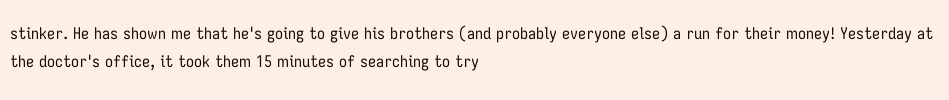stinker. He has shown me that he's going to give his brothers (and probably everyone else) a run for their money! Yesterday at the doctor's office, it took them 15 minutes of searching to try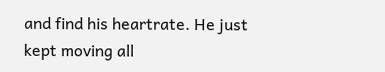and find his heartrate. He just kept moving all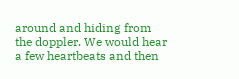around and hiding from the doppler. We would hear a few heartbeats and then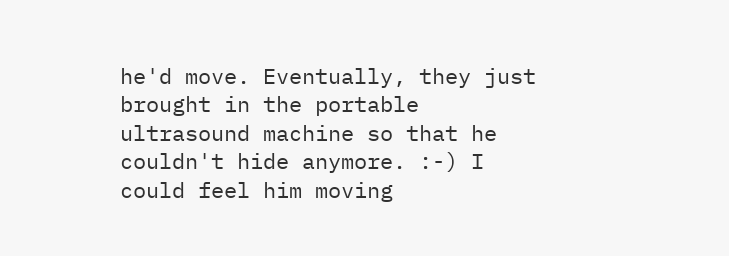he'd move. Eventually, they just brought in the portable ultrasound machine so that he couldn't hide anymore. :-) I could feel him moving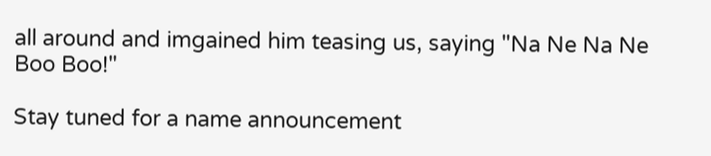all around and imgained him teasing us, saying "Na Ne Na Ne Boo Boo!"

Stay tuned for a name announcement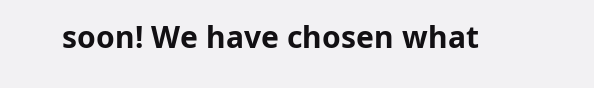soon! We have chosen what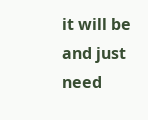it will be and just need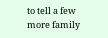to tell a few more family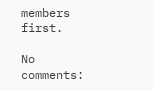members first.

No comments: